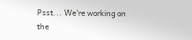Psst... We're working on the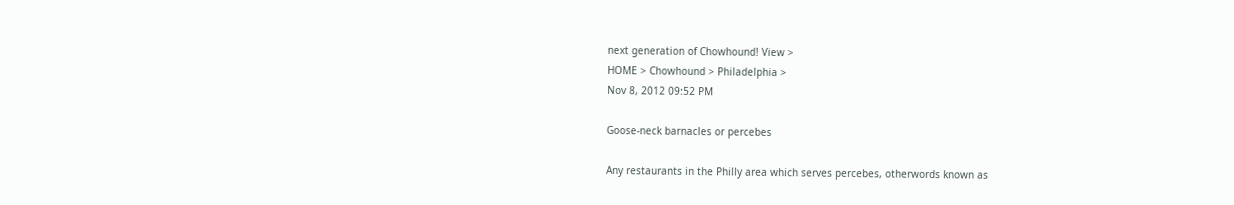next generation of Chowhound! View >
HOME > Chowhound > Philadelphia >
Nov 8, 2012 09:52 PM

Goose-neck barnacles or percebes

Any restaurants in the Philly area which serves percebes, otherwords known as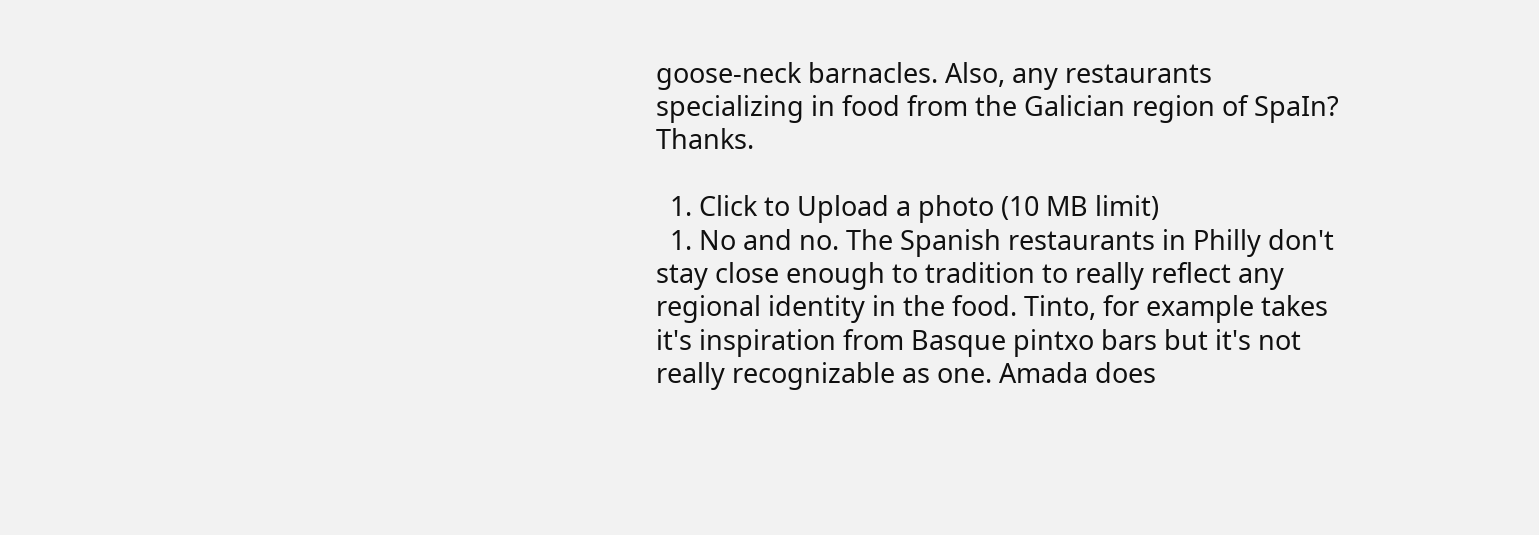goose-neck barnacles. Also, any restaurants specializing in food from the Galician region of SpaIn? Thanks.

  1. Click to Upload a photo (10 MB limit)
  1. No and no. The Spanish restaurants in Philly don't stay close enough to tradition to really reflect any regional identity in the food. Tinto, for example takes it's inspiration from Basque pintxo bars but it's not really recognizable as one. Amada does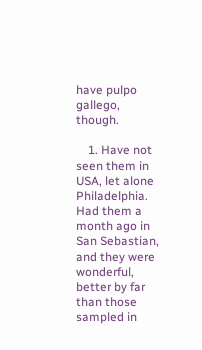have pulpo gallego, though.

    1. Have not seen them in USA, let alone Philadelphia. Had them a month ago in San Sebastian, and they were wonderful, better by far than those sampled in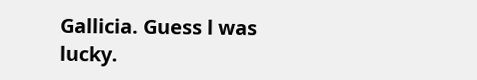Gallicia. Guess l was lucky.